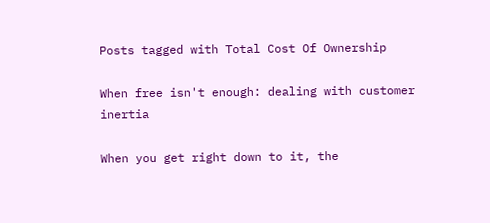Posts tagged with Total Cost Of Ownership

When free isn't enough: dealing with customer inertia

When you get right down to it, the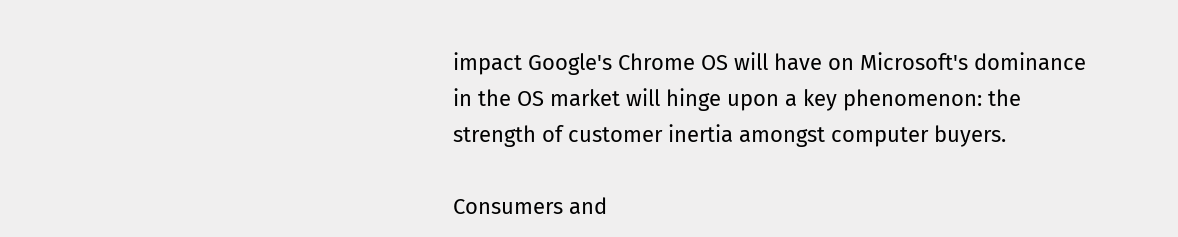impact Google's Chrome OS will have on Microsoft's dominance in the OS market will hinge upon a key phenomenon: the strength of customer inertia amongst computer buyers.

Consumers and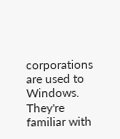corporations are used to Windows. They're familiar with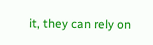it, they can rely on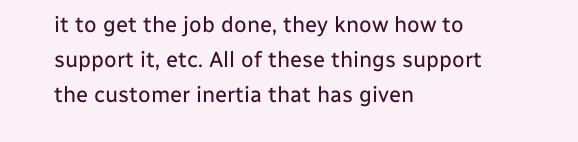it to get the job done, they know how to support it, etc. All of these things support the customer inertia that has given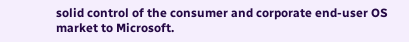solid control of the consumer and corporate end-user OS market to Microsoft.